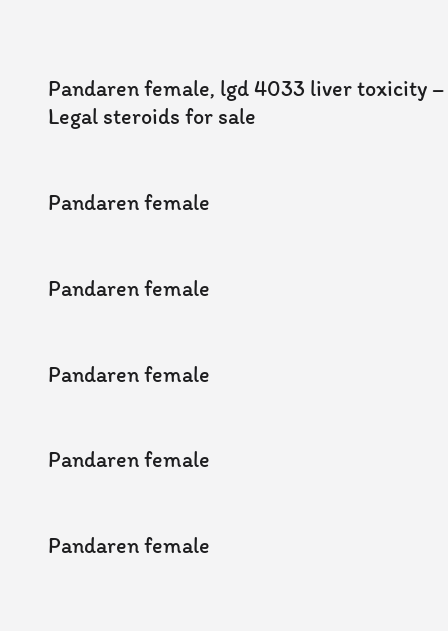Pandaren female, lgd 4033 liver toxicity – Legal steroids for sale


Pandaren female


Pandaren female


Pandaren female


Pandaren female


Pandaren female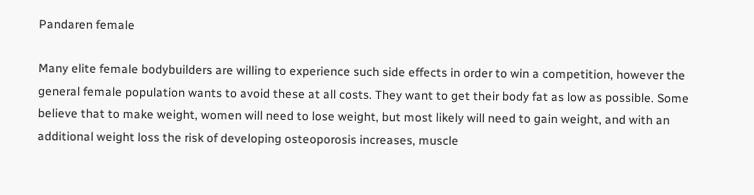Pandaren female

Many elite female bodybuilders are willing to experience such side effects in order to win a competition, however the general female population wants to avoid these at all costs. They want to get their body fat as low as possible. Some believe that to make weight, women will need to lose weight, but most likely will need to gain weight, and with an additional weight loss the risk of developing osteoporosis increases, muscle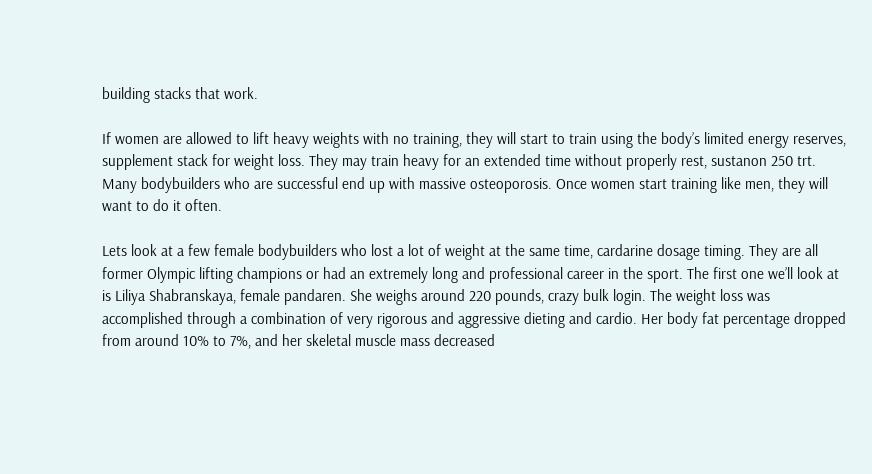building stacks that work.

If women are allowed to lift heavy weights with no training, they will start to train using the body’s limited energy reserves, supplement stack for weight loss. They may train heavy for an extended time without properly rest, sustanon 250 trt. Many bodybuilders who are successful end up with massive osteoporosis. Once women start training like men, they will want to do it often.

Lets look at a few female bodybuilders who lost a lot of weight at the same time, cardarine dosage timing. They are all former Olympic lifting champions or had an extremely long and professional career in the sport. The first one we’ll look at is Liliya Shabranskaya, female pandaren. She weighs around 220 pounds, crazy bulk login. The weight loss was accomplished through a combination of very rigorous and aggressive dieting and cardio. Her body fat percentage dropped from around 10% to 7%, and her skeletal muscle mass decreased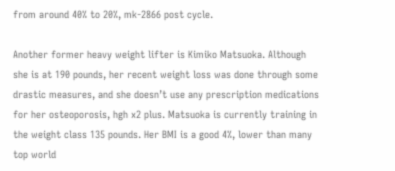from around 40% to 20%, mk-2866 post cycle.

Another former heavy weight lifter is Kimiko Matsuoka. Although she is at 190 pounds, her recent weight loss was done through some drastic measures, and she doesn’t use any prescription medications for her osteoporosis, hgh x2 plus. Matsuoka is currently training in the weight class 135 pounds. Her BMI is a good 4%, lower than many top world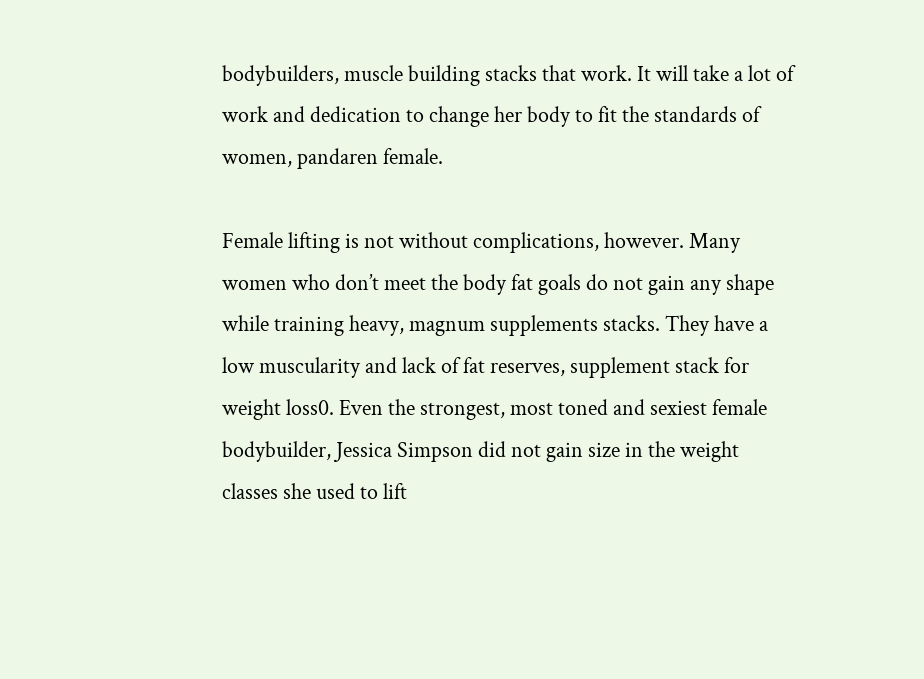bodybuilders, muscle building stacks that work. It will take a lot of work and dedication to change her body to fit the standards of women, pandaren female.

Female lifting is not without complications, however. Many women who don’t meet the body fat goals do not gain any shape while training heavy, magnum supplements stacks. They have a low muscularity and lack of fat reserves, supplement stack for weight loss0. Even the strongest, most toned and sexiest female bodybuilder, Jessica Simpson did not gain size in the weight classes she used to lift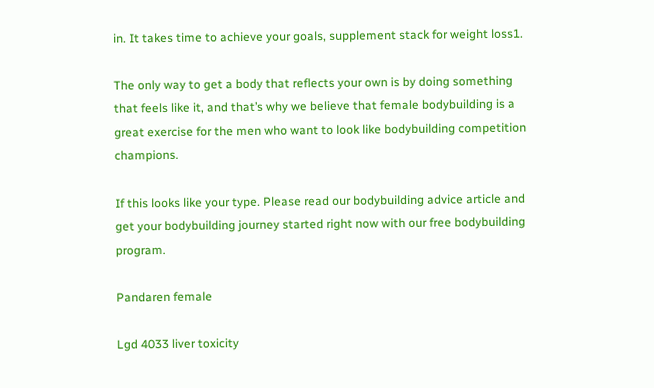in. It takes time to achieve your goals, supplement stack for weight loss1.

The only way to get a body that reflects your own is by doing something that feels like it, and that’s why we believe that female bodybuilding is a great exercise for the men who want to look like bodybuilding competition champions.

If this looks like your type. Please read our bodybuilding advice article and get your bodybuilding journey started right now with our free bodybuilding program.

Pandaren female

Lgd 4033 liver toxicity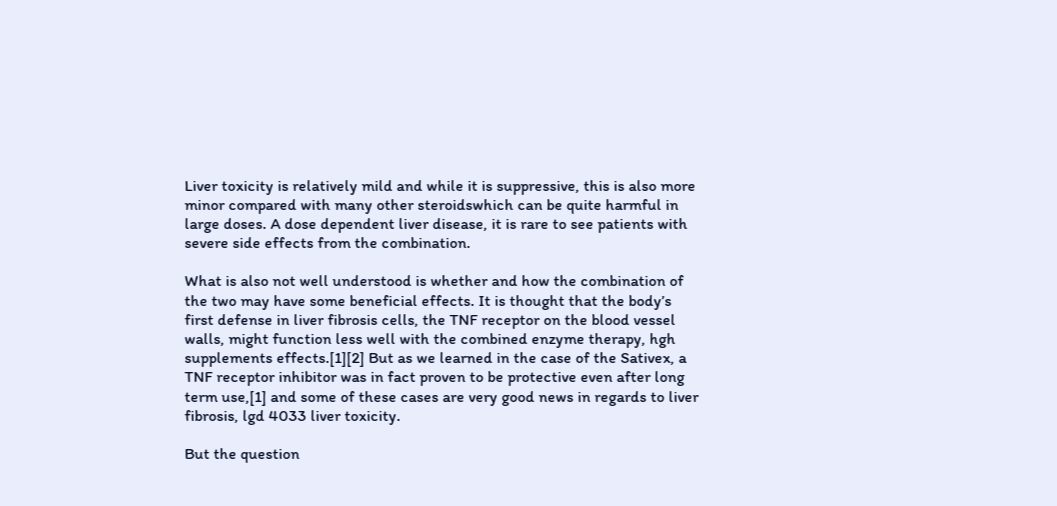Liver toxicity is relatively mild and while it is suppressive, this is also more minor compared with many other steroidswhich can be quite harmful in large doses. A dose dependent liver disease, it is rare to see patients with severe side effects from the combination.

What is also not well understood is whether and how the combination of the two may have some beneficial effects. It is thought that the body’s first defense in liver fibrosis cells, the TNF receptor on the blood vessel walls, might function less well with the combined enzyme therapy, hgh supplements effects.[1][2] But as we learned in the case of the Sativex, a TNF receptor inhibitor was in fact proven to be protective even after long term use,[1] and some of these cases are very good news in regards to liver fibrosis, lgd 4033 liver toxicity.

But the question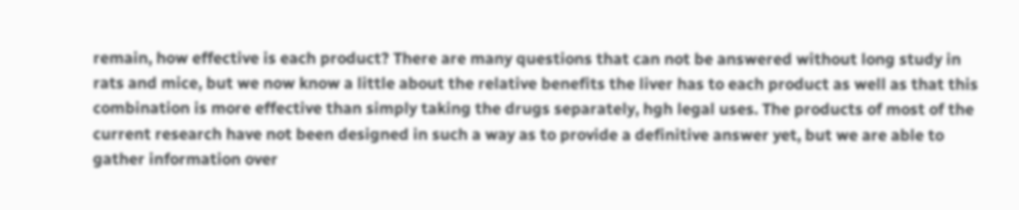remain, how effective is each product? There are many questions that can not be answered without long study in rats and mice, but we now know a little about the relative benefits the liver has to each product as well as that this combination is more effective than simply taking the drugs separately, hgh legal uses. The products of most of the current research have not been designed in such a way as to provide a definitive answer yet, but we are able to gather information over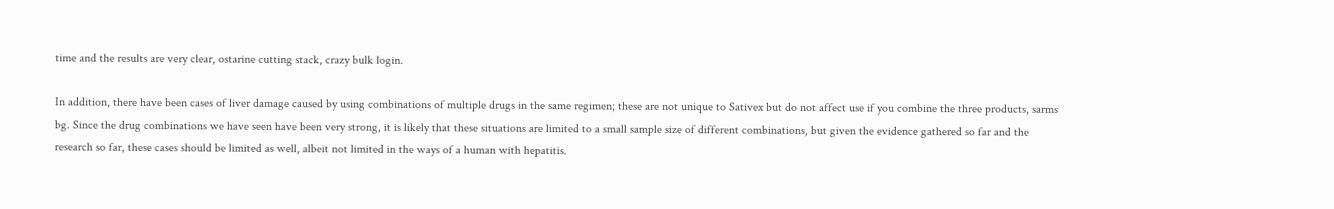time and the results are very clear, ostarine cutting stack, crazy bulk login.

In addition, there have been cases of liver damage caused by using combinations of multiple drugs in the same regimen; these are not unique to Sativex but do not affect use if you combine the three products, sarms bg. Since the drug combinations we have seen have been very strong, it is likely that these situations are limited to a small sample size of different combinations, but given the evidence gathered so far and the research so far, these cases should be limited as well, albeit not limited in the ways of a human with hepatitis.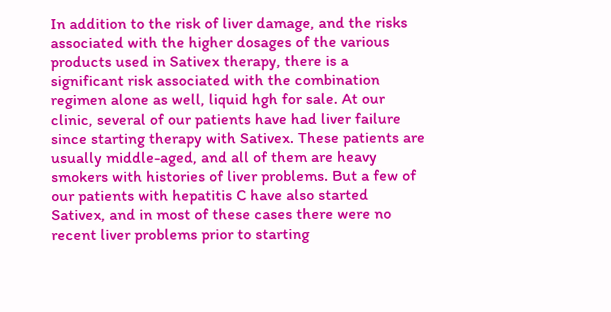In addition to the risk of liver damage, and the risks associated with the higher dosages of the various products used in Sativex therapy, there is a significant risk associated with the combination regimen alone as well, liquid hgh for sale. At our clinic, several of our patients have had liver failure since starting therapy with Sativex. These patients are usually middle-aged, and all of them are heavy smokers with histories of liver problems. But a few of our patients with hepatitis C have also started Sativex, and in most of these cases there were no recent liver problems prior to starting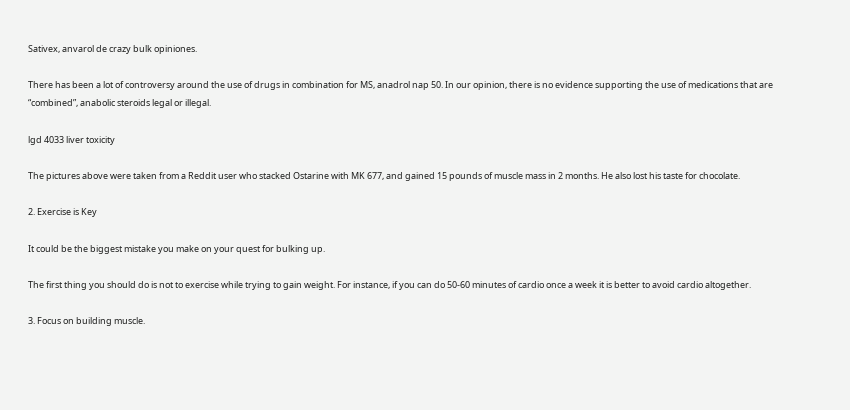Sativex, anvarol de crazy bulk opiniones.

There has been a lot of controversy around the use of drugs in combination for MS, anadrol nap 50. In our opinion, there is no evidence supporting the use of medications that are “combined”, anabolic steroids legal or illegal.

lgd 4033 liver toxicity

The pictures above were taken from a Reddit user who stacked Ostarine with MK 677, and gained 15 pounds of muscle mass in 2 months. He also lost his taste for chocolate.

2. Exercise is Key

It could be the biggest mistake you make on your quest for bulking up.

The first thing you should do is not to exercise while trying to gain weight. For instance, if you can do 50-60 minutes of cardio once a week it is better to avoid cardio altogether.

3. Focus on building muscle.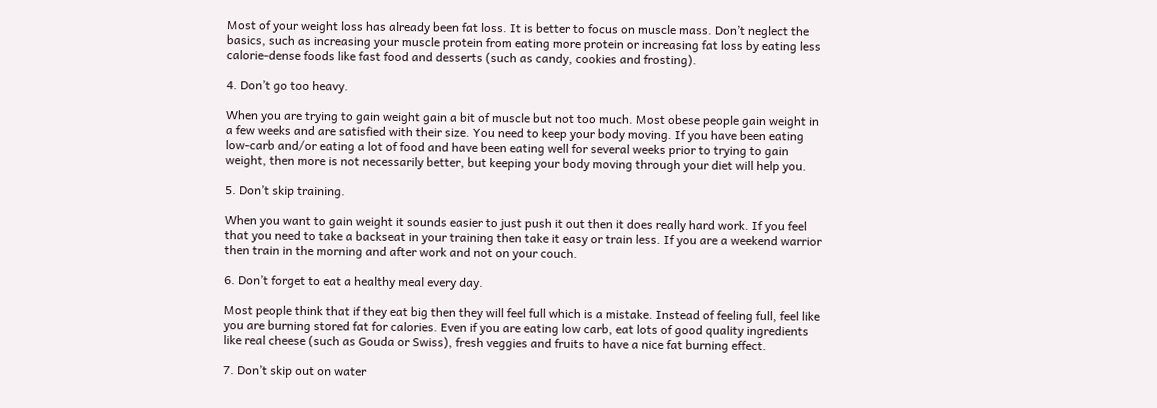Most of your weight loss has already been fat loss. It is better to focus on muscle mass. Don’t neglect the basics, such as increasing your muscle protein from eating more protein or increasing fat loss by eating less calorie-dense foods like fast food and desserts (such as candy, cookies and frosting).

4. Don’t go too heavy.

When you are trying to gain weight gain a bit of muscle but not too much. Most obese people gain weight in a few weeks and are satisfied with their size. You need to keep your body moving. If you have been eating low-carb and/or eating a lot of food and have been eating well for several weeks prior to trying to gain weight, then more is not necessarily better, but keeping your body moving through your diet will help you.

5. Don’t skip training.

When you want to gain weight it sounds easier to just push it out then it does really hard work. If you feel that you need to take a backseat in your training then take it easy or train less. If you are a weekend warrior then train in the morning and after work and not on your couch.

6. Don’t forget to eat a healthy meal every day.

Most people think that if they eat big then they will feel full which is a mistake. Instead of feeling full, feel like you are burning stored fat for calories. Even if you are eating low carb, eat lots of good quality ingredients like real cheese (such as Gouda or Swiss), fresh veggies and fruits to have a nice fat burning effect.

7. Don’t skip out on water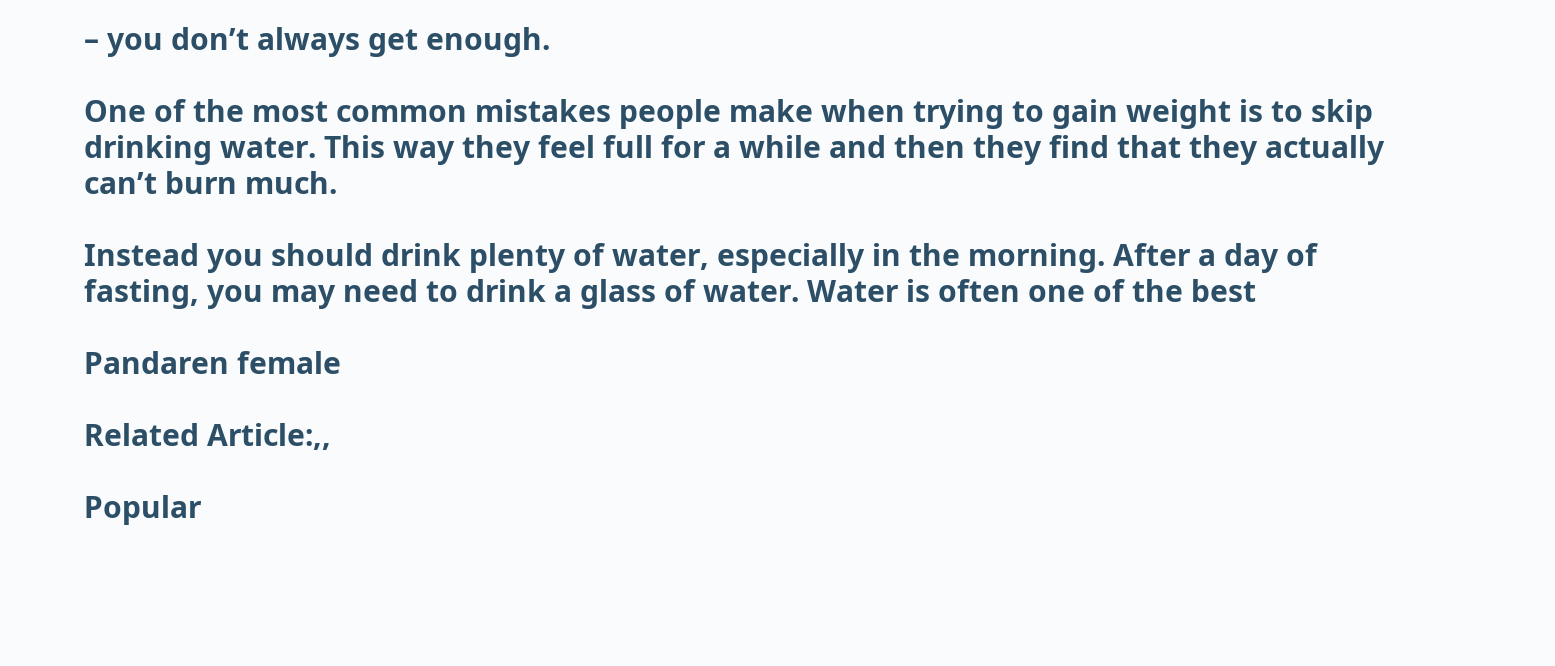– you don’t always get enough.

One of the most common mistakes people make when trying to gain weight is to skip drinking water. This way they feel full for a while and then they find that they actually can’t burn much.

Instead you should drink plenty of water, especially in the morning. After a day of fasting, you may need to drink a glass of water. Water is often one of the best

Pandaren female

Related Article:,,

Popular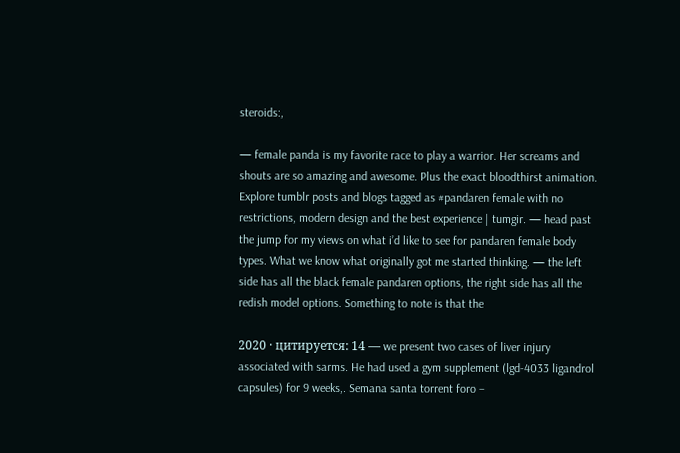steroids:,

— female panda is my favorite race to play a warrior. Her screams and shouts are so amazing and awesome. Plus the exact bloodthirst animation. Explore tumblr posts and blogs tagged as #pandaren female with no restrictions, modern design and the best experience | tumgir. — head past the jump for my views on what i’d like to see for pandaren female body types. What we know what originally got me started thinking. — the left side has all the black female pandaren options, the right side has all the redish model options. Something to note is that the

2020 · цитируется: 14 — we present two cases of liver injury associated with sarms. He had used a gym supplement (lgd-4033 ligandrol capsules) for 9 weeks,. Semana santa torrent foro –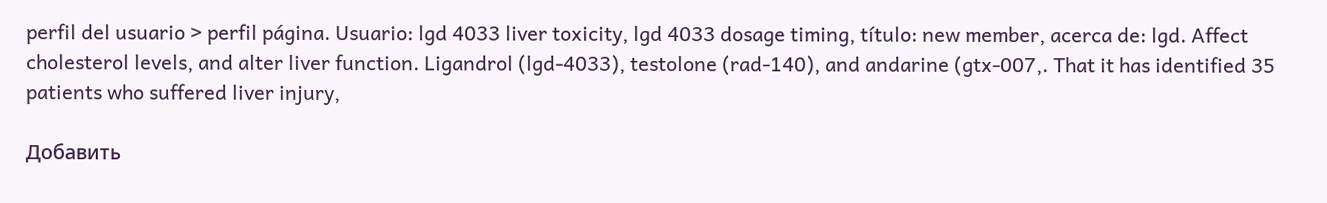perfil del usuario > perfil página. Usuario: lgd 4033 liver toxicity, lgd 4033 dosage timing, título: new member, acerca de: lgd. Affect cholesterol levels, and alter liver function. Ligandrol (lgd-4033), testolone (rad-140), and andarine (gtx-007,. That it has identified 35 patients who suffered liver injury,

Добавить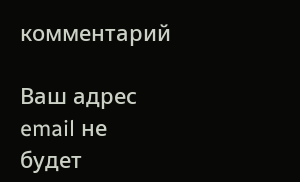комментарий

Ваш адрес email не будет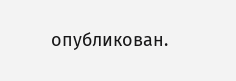опубликован.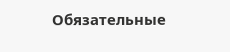Обязательные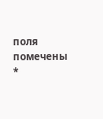поля помечены *